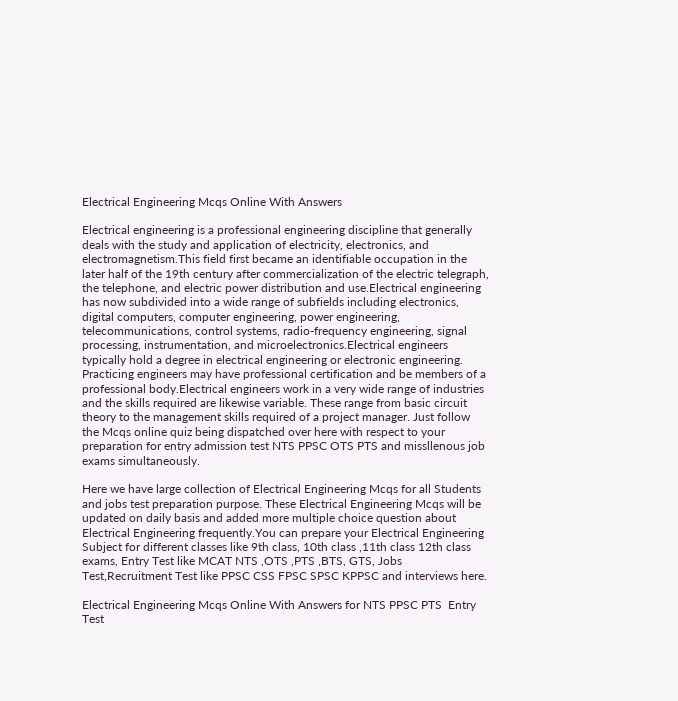Electrical Engineering Mcqs Online With Answers

Electrical engineering is a professional engineering discipline that generally deals with the study and application of electricity, electronics, and electromagnetism.This field first became an identifiable occupation in the later half of the 19th century after commercialization of the electric telegraph, the telephone, and electric power distribution and use.Electrical engineering has now subdivided into a wide range of subfields including electronics, digital computers, computer engineering, power engineering, telecommunications, control systems, radio-frequency engineering, signal processing, instrumentation, and microelectronics.Electrical engineers typically hold a degree in electrical engineering or electronic engineering. Practicing engineers may have professional certification and be members of a professional body.Electrical engineers work in a very wide range of industries and the skills required are likewise variable. These range from basic circuit theory to the management skills required of a project manager. Just follow the Mcqs online quiz being dispatched over here with respect to your preparation for entry admission test NTS PPSC OTS PTS and missllenous job exams simultaneously.

Here we have large collection of Electrical Engineering Mcqs for all Students and jobs test preparation purpose. These Electrical Engineering Mcqs will be updated on daily basis and added more multiple choice question about Electrical Engineering frequently.You can prepare your Electrical Engineering Subject for different classes like 9th class, 10th class ,11th class 12th class exams, Entry Test like MCAT NTS ,OTS ,PTS ,BTS, GTS, Jobs Test,Recruitment Test like PPSC CSS FPSC SPSC KPPSC and interviews here.

Electrical Engineering Mcqs Online With Answers for NTS PPSC PTS  Entry Test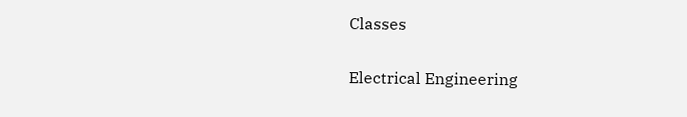Classes

Electrical Engineering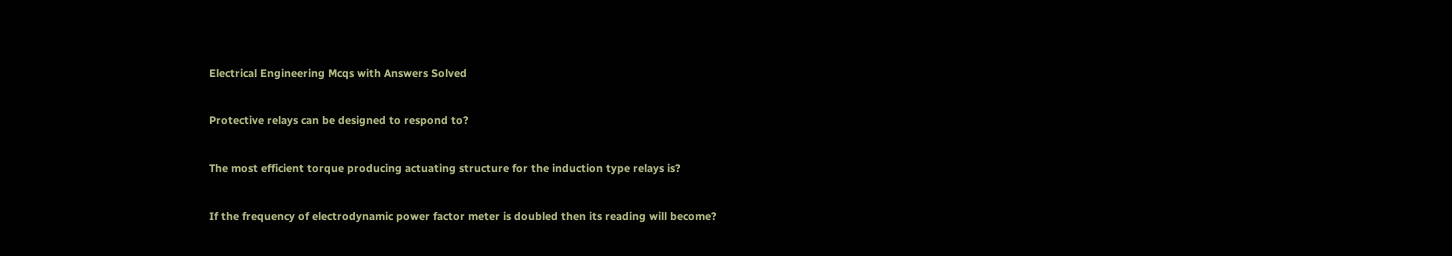Electrical Engineering Mcqs with Answers Solved

Protective relays can be designed to respond to?

The most efficient torque producing actuating structure for the induction type relays is?

If the frequency of electrodynamic power factor meter is doubled then its reading will become?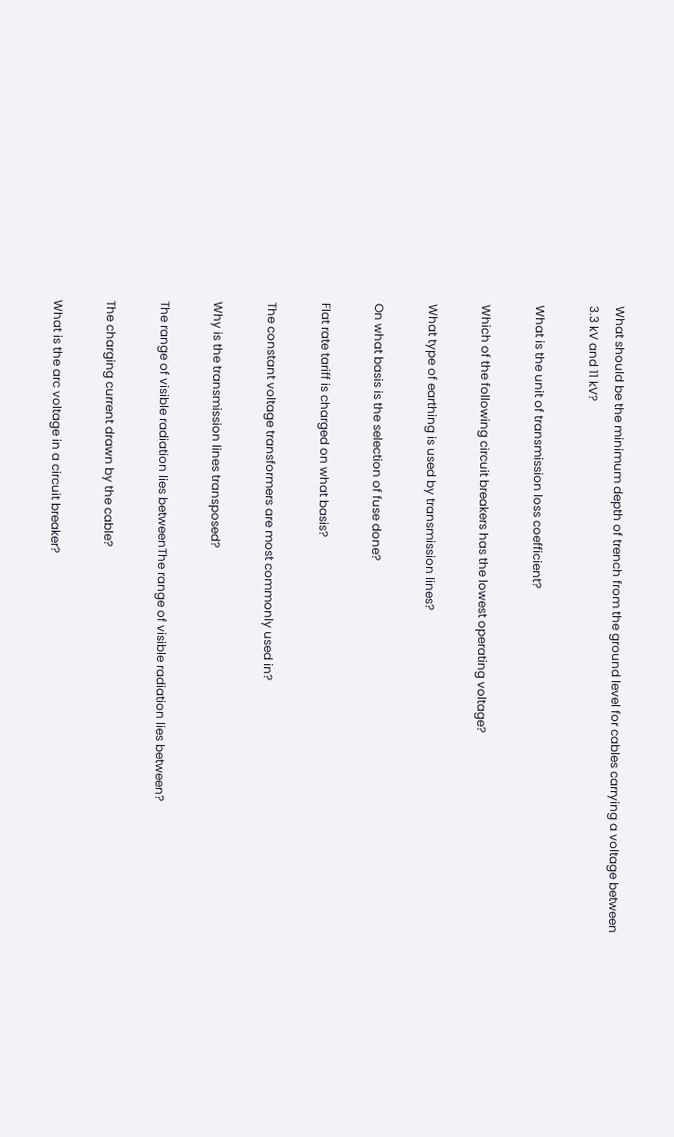What should be the minimum depth of trench from the ground level for cables carrying a voltage between 3.3 kV and 11 kV?

What is the unit of transmission loss coefficient?

Which of the following circuit breakers has the lowest operating voltage?

What type of earthing is used by transmission lines?

On what basis is the selection of fuse done?

Flat rate tariff is charged on what basis?

The constant voltage transformers are most commonly used in?

Why is the transmission lines transposed?

The range of visible radiation lies betweenThe range of visible radiation lies between?

The charging current drawn by the cable?

What is the arc voltage in a circuit breaker?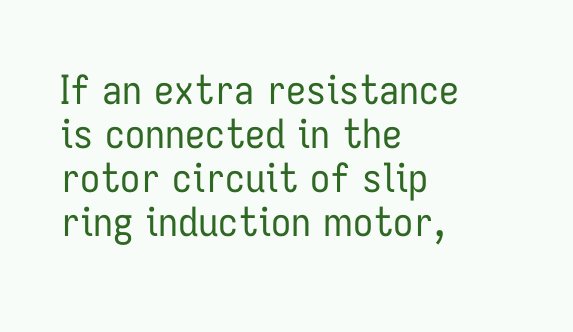If an extra resistance is connected in the rotor circuit of slip ring induction motor,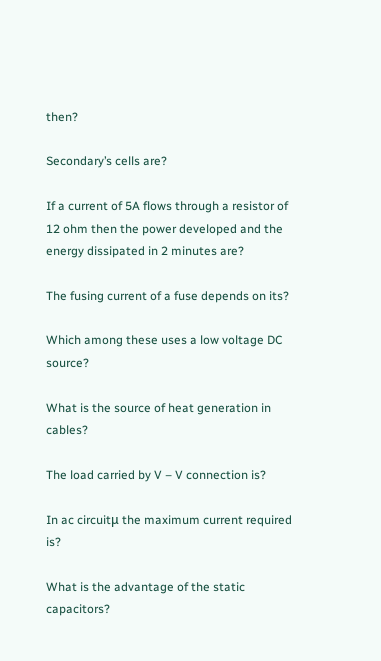then?

Secondary’s cells are?

If a current of 5A flows through a resistor of 12 ohm then the power developed and the energy dissipated in 2 minutes are?

The fusing current of a fuse depends on its?

Which among these uses a low voltage DC source?

What is the source of heat generation in cables?

The load carried by V – V connection is?

In ac circuitμ the maximum current required is?

What is the advantage of the static capacitors?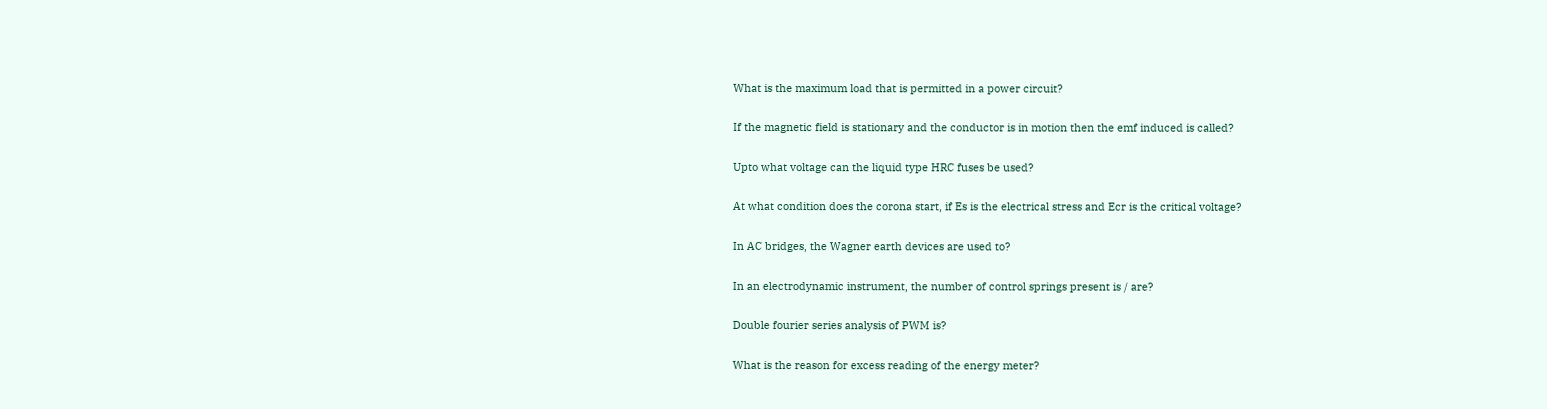What is the maximum load that is permitted in a power circuit?

If the magnetic field is stationary and the conductor is in motion then the emf induced is called?

Upto what voltage can the liquid type HRC fuses be used?

At what condition does the corona start, if Es is the electrical stress and Ecr is the critical voltage?

In AC bridges, the Wagner earth devices are used to?

In an electrodynamic instrument, the number of control springs present is / are?

Double fourier series analysis of PWM is?

What is the reason for excess reading of the energy meter?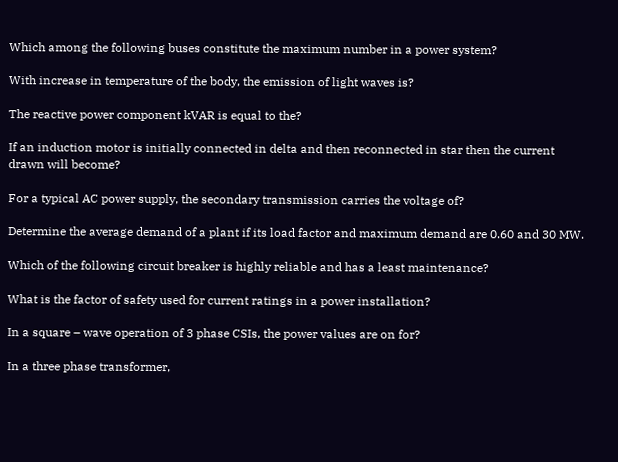Which among the following buses constitute the maximum number in a power system?

With increase in temperature of the body, the emission of light waves is?

The reactive power component kVAR is equal to the?

If an induction motor is initially connected in delta and then reconnected in star then the current drawn will become?

For a typical AC power supply, the secondary transmission carries the voltage of?

Determine the average demand of a plant if its load factor and maximum demand are 0.60 and 30 MW.

Which of the following circuit breaker is highly reliable and has a least maintenance?

What is the factor of safety used for current ratings in a power installation?

In a square – wave operation of 3 phase CSIs, the power values are on for?

In a three phase transformer,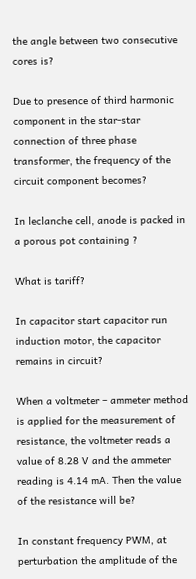the angle between two consecutive cores is?

Due to presence of third harmonic component in the star-star connection of three phase transformer, the frequency of the circuit component becomes?

In leclanche cell, anode is packed in a porous pot containing ?

What is tariff?

In capacitor start capacitor run induction motor, the capacitor remains in circuit?

When a voltmeter – ammeter method is applied for the measurement of resistance, the voltmeter reads a value of 8.28 V and the ammeter reading is 4.14 mA. Then the value of the resistance will be?

In constant frequency PWM, at perturbation the amplitude of the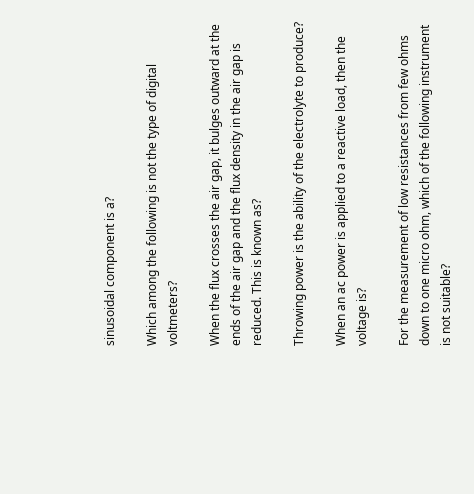sinusoidal component is a?

Which among the following is not the type of digital voltmeters?

When the flux crosses the air gap, it bulges outward at the ends of the air gap and the flux density in the air gap is reduced. This is known as?

Throwing power is the ability of the electrolyte to produce?

When an ac power is applied to a reactive load, then the voltage is?

For the measurement of low resistances from few ohms down to one micro ohm, which of the following instrument is not suitable?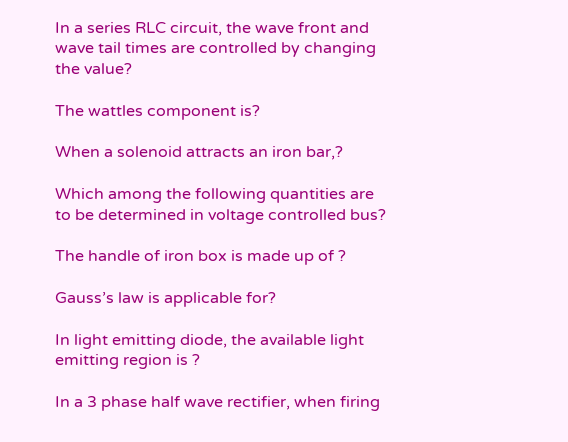In a series RLC circuit, the wave front and wave tail times are controlled by changing the value?

The wattles component is?

When a solenoid attracts an iron bar,?

Which among the following quantities are to be determined in voltage controlled bus?

The handle of iron box is made up of ?

Gauss’s law is applicable for?

In light emitting diode, the available light emitting region is ?

In a 3 phase half wave rectifier, when firing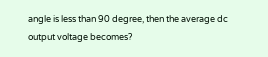angle is less than 90 degree, then the average dc output voltage becomes?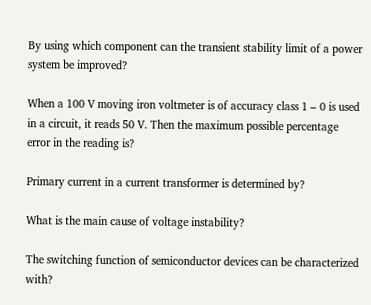By using which component can the transient stability limit of a power system be improved?

When a 100 V moving iron voltmeter is of accuracy class 1 – 0 is used in a circuit, it reads 50 V. Then the maximum possible percentage error in the reading is?

Primary current in a current transformer is determined by?

What is the main cause of voltage instability?

The switching function of semiconductor devices can be characterized with?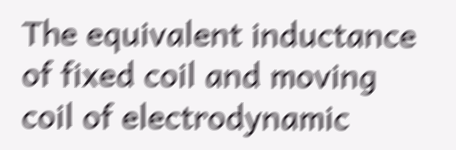The equivalent inductance of fixed coil and moving coil of electrodynamic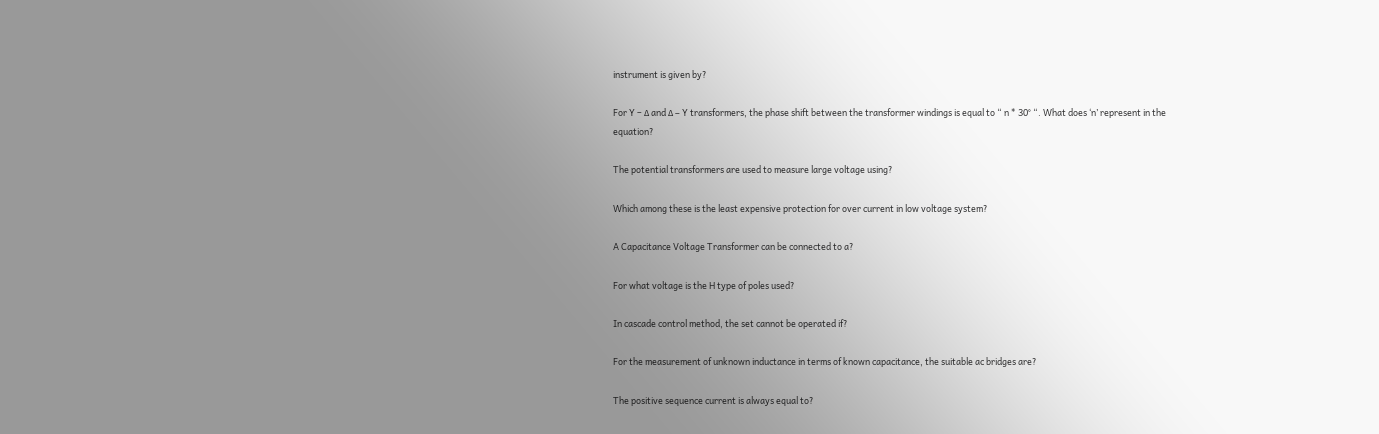instrument is given by?

For Y – Δ and Δ – Y transformers, the phase shift between the transformer windings is equal to “ n * 30° “. What does ‘n’ represent in the equation?

The potential transformers are used to measure large voltage using?

Which among these is the least expensive protection for over current in low voltage system?

A Capacitance Voltage Transformer can be connected to a?

For what voltage is the H type of poles used?

In cascade control method, the set cannot be operated if?

For the measurement of unknown inductance in terms of known capacitance, the suitable ac bridges are?

The positive sequence current is always equal to?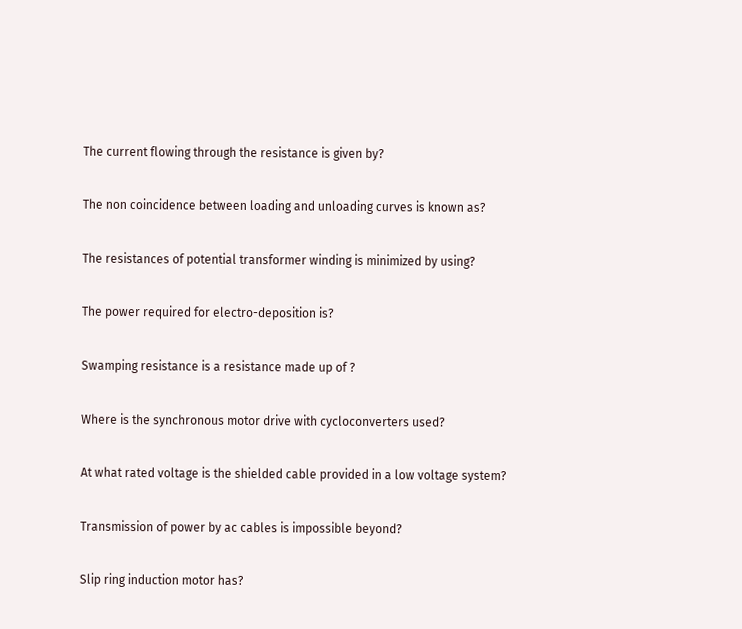The current flowing through the resistance is given by?

The non coincidence between loading and unloading curves is known as?

The resistances of potential transformer winding is minimized by using?

The power required for electro-deposition is?

Swamping resistance is a resistance made up of ?

Where is the synchronous motor drive with cycloconverters used?

At what rated voltage is the shielded cable provided in a low voltage system?

Transmission of power by ac cables is impossible beyond?

Slip ring induction motor has?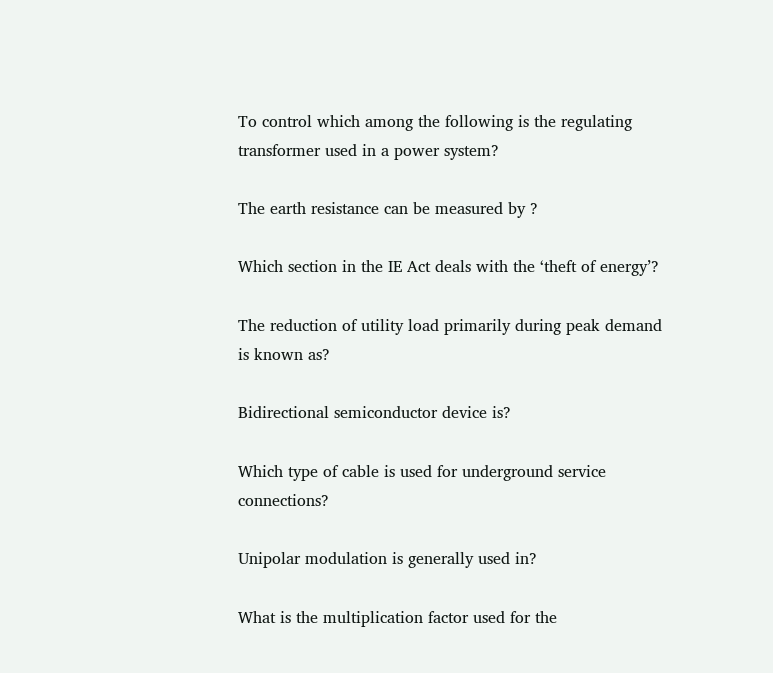To control which among the following is the regulating transformer used in a power system?

The earth resistance can be measured by ?

Which section in the IE Act deals with the ‘theft of energy’?

The reduction of utility load primarily during peak demand is known as?

Bidirectional semiconductor device is?

Which type of cable is used for underground service connections?

Unipolar modulation is generally used in?

What is the multiplication factor used for the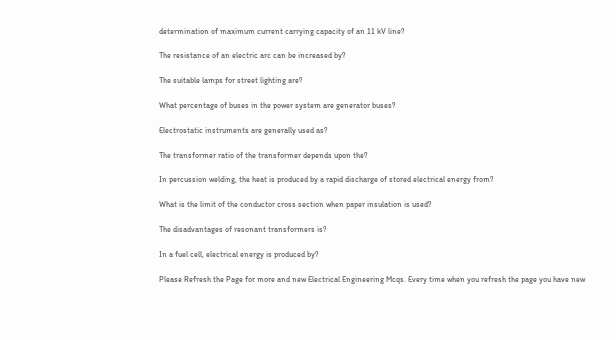determination of maximum current carrying capacity of an 11 kV line?

The resistance of an electric arc can be increased by?

The suitable lamps for street lighting are?

What percentage of buses in the power system are generator buses?

Electrostatic instruments are generally used as?

The transformer ratio of the transformer depends upon the?

In percussion welding, the heat is produced by a rapid discharge of stored electrical energy from?

What is the limit of the conductor cross section when paper insulation is used?

The disadvantages of resonant transformers is?

In a fuel cell, electrical energy is produced by?

Please Refresh the Page for more and new Electrical Engineering Mcqs. Every time when you refresh the page you have new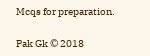Mcqs for preparation.

Pak Gk © 2018